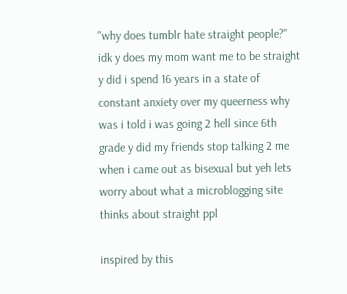"why does tumblr hate straight people?" idk y does my mom want me to be straight y did i spend 16 years in a state of constant anxiety over my queerness why was i told i was going 2 hell since 6th grade y did my friends stop talking 2 me when i came out as bisexual but yeh lets worry about what a microblogging site thinks about straight ppl

inspired by this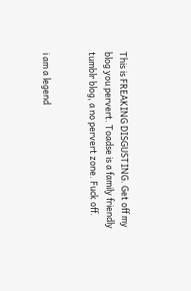This is FREAKING DISGUSTING. Get off my blog you pervert. Toadse is a family friendly tumblr blog, a no pervert zone. Fuck off.


i am a legend